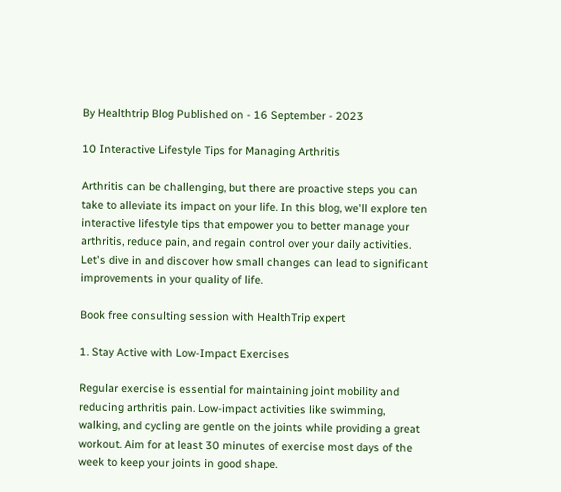By Healthtrip Blog Published on - 16 September - 2023

10 Interactive Lifestyle Tips for Managing Arthritis

Arthritis can be challenging, but there are proactive steps you can take to alleviate its impact on your life. In this blog, we'll explore ten interactive lifestyle tips that empower you to better manage your arthritis, reduce pain, and regain control over your daily activities. Let's dive in and discover how small changes can lead to significant improvements in your quality of life.

Book free consulting session with HealthTrip expert

1. Stay Active with Low-Impact Exercises

Regular exercise is essential for maintaining joint mobility and reducing arthritis pain. Low-impact activities like swimming, walking, and cycling are gentle on the joints while providing a great workout. Aim for at least 30 minutes of exercise most days of the week to keep your joints in good shape.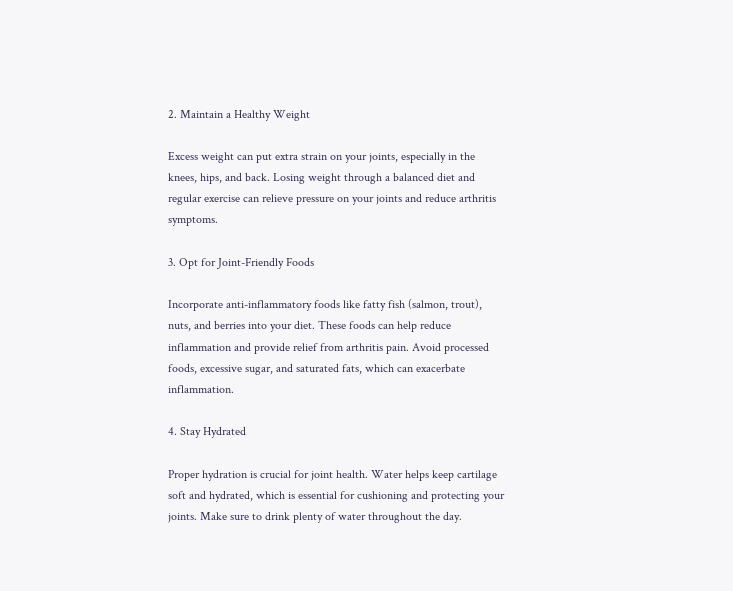2. Maintain a Healthy Weight

Excess weight can put extra strain on your joints, especially in the knees, hips, and back. Losing weight through a balanced diet and regular exercise can relieve pressure on your joints and reduce arthritis symptoms.

3. Opt for Joint-Friendly Foods

Incorporate anti-inflammatory foods like fatty fish (salmon, trout), nuts, and berries into your diet. These foods can help reduce inflammation and provide relief from arthritis pain. Avoid processed foods, excessive sugar, and saturated fats, which can exacerbate inflammation.

4. Stay Hydrated

Proper hydration is crucial for joint health. Water helps keep cartilage soft and hydrated, which is essential for cushioning and protecting your joints. Make sure to drink plenty of water throughout the day.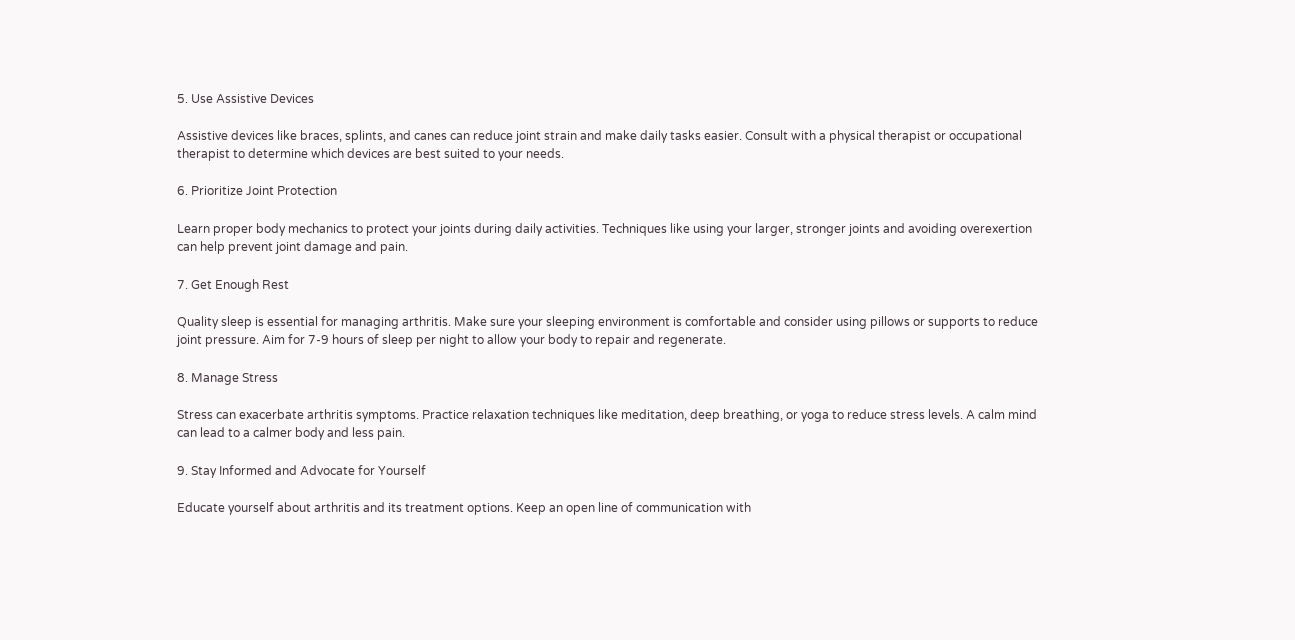5. Use Assistive Devices

Assistive devices like braces, splints, and canes can reduce joint strain and make daily tasks easier. Consult with a physical therapist or occupational therapist to determine which devices are best suited to your needs.

6. Prioritize Joint Protection

Learn proper body mechanics to protect your joints during daily activities. Techniques like using your larger, stronger joints and avoiding overexertion can help prevent joint damage and pain.

7. Get Enough Rest

Quality sleep is essential for managing arthritis. Make sure your sleeping environment is comfortable and consider using pillows or supports to reduce joint pressure. Aim for 7-9 hours of sleep per night to allow your body to repair and regenerate.

8. Manage Stress

Stress can exacerbate arthritis symptoms. Practice relaxation techniques like meditation, deep breathing, or yoga to reduce stress levels. A calm mind can lead to a calmer body and less pain.

9. Stay Informed and Advocate for Yourself

Educate yourself about arthritis and its treatment options. Keep an open line of communication with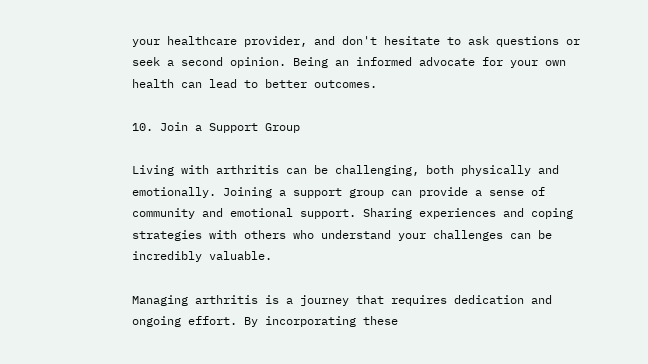your healthcare provider, and don't hesitate to ask questions or seek a second opinion. Being an informed advocate for your own health can lead to better outcomes.

10. Join a Support Group

Living with arthritis can be challenging, both physically and emotionally. Joining a support group can provide a sense of community and emotional support. Sharing experiences and coping strategies with others who understand your challenges can be incredibly valuable.

Managing arthritis is a journey that requires dedication and ongoing effort. By incorporating these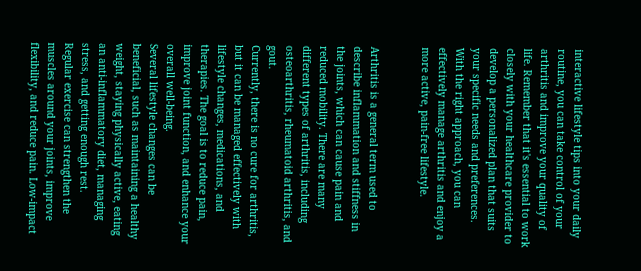interactive lifestyle tips into your daily routine, you can take control of your arthritis and improve your quality of life. Remember that it's essential to work closely with your healthcare provider to develop a personalized plan that suits your specific needs and preferences. With the right approach, you can effectively manage arthritis and enjoy a more active, pain-free lifestyle.


Arthritis is a general term used to describe inflammation and stiffness in the joints, which can cause pain and reduced mobility. There are many different types of arthritis, including osteoarthritis, rheumatoid arthritis, and gout.
Currently, there is no cure for arthritis, but it can be managed effectively with lifestyle changes, medications, and therapies. The goal is to reduce pain, improve joint function, and enhance your overall well-being.
Several lifestyle changes can be beneficial, such as maintaining a healthy weight, staying physically active, eating an anti-inflammatory diet, managing stress, and getting enough rest.
Regular exercise can strengthen the muscles around your joints, improve flexibility, and reduce pain. Low-impact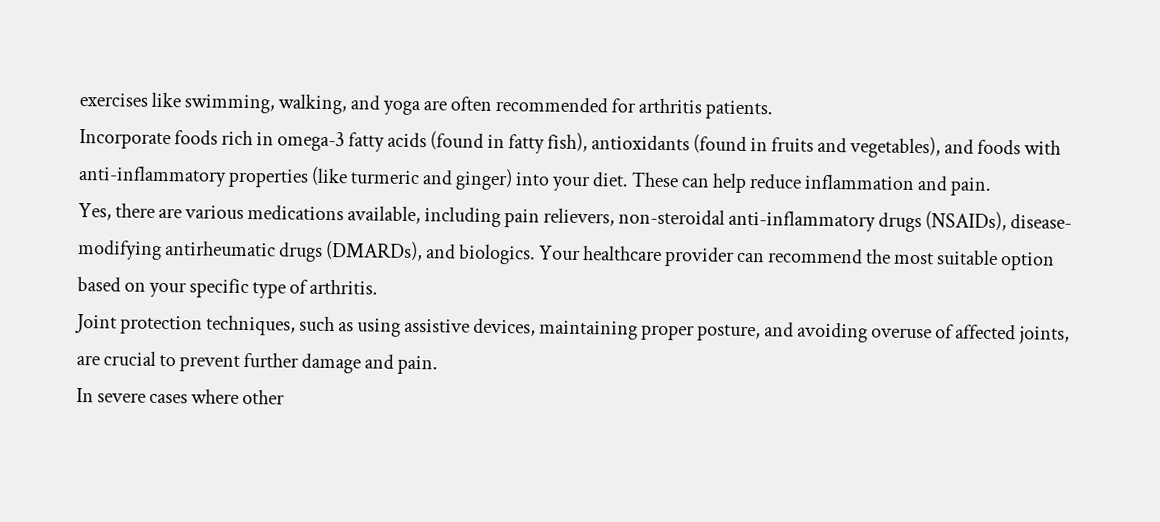exercises like swimming, walking, and yoga are often recommended for arthritis patients.
Incorporate foods rich in omega-3 fatty acids (found in fatty fish), antioxidants (found in fruits and vegetables), and foods with anti-inflammatory properties (like turmeric and ginger) into your diet. These can help reduce inflammation and pain.
Yes, there are various medications available, including pain relievers, non-steroidal anti-inflammatory drugs (NSAIDs), disease-modifying antirheumatic drugs (DMARDs), and biologics. Your healthcare provider can recommend the most suitable option based on your specific type of arthritis.
Joint protection techniques, such as using assistive devices, maintaining proper posture, and avoiding overuse of affected joints, are crucial to prevent further damage and pain.
In severe cases where other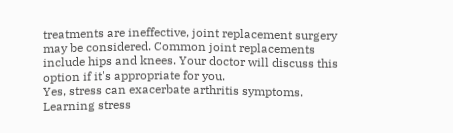treatments are ineffective, joint replacement surgery may be considered. Common joint replacements include hips and knees. Your doctor will discuss this option if it's appropriate for you.
Yes, stress can exacerbate arthritis symptoms. Learning stress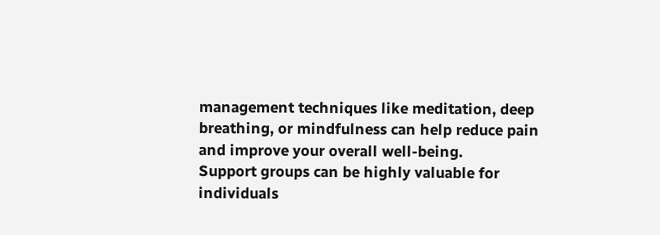management techniques like meditation, deep breathing, or mindfulness can help reduce pain and improve your overall well-being.
Support groups can be highly valuable for individuals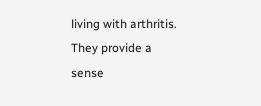living with arthritis. They provide a sense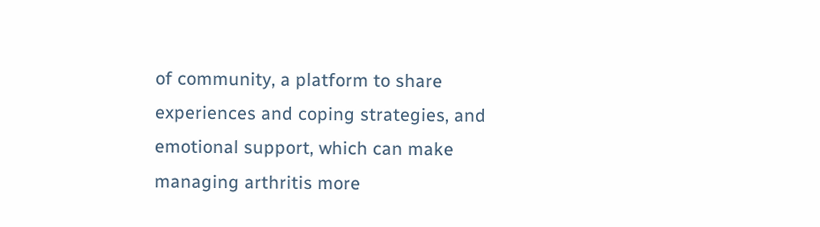of community, a platform to share experiences and coping strategies, and emotional support, which can make managing arthritis more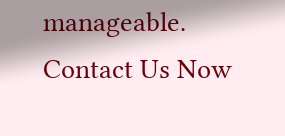manageable.
Contact Us Now